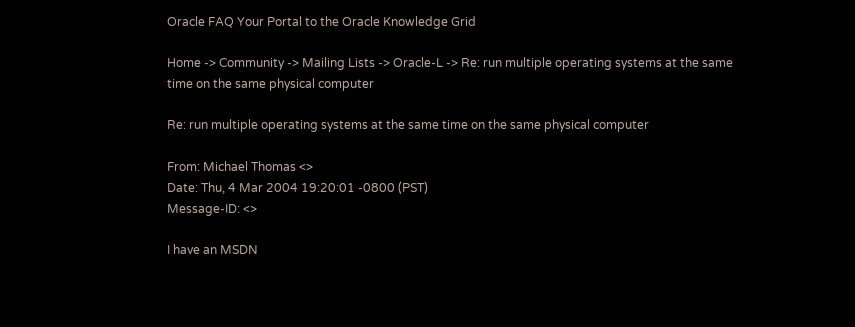Oracle FAQ Your Portal to the Oracle Knowledge Grid

Home -> Community -> Mailing Lists -> Oracle-L -> Re: run multiple operating systems at the same time on the same physical computer

Re: run multiple operating systems at the same time on the same physical computer

From: Michael Thomas <>
Date: Thu, 4 Mar 2004 19:20:01 -0800 (PST)
Message-ID: <>

I have an MSDN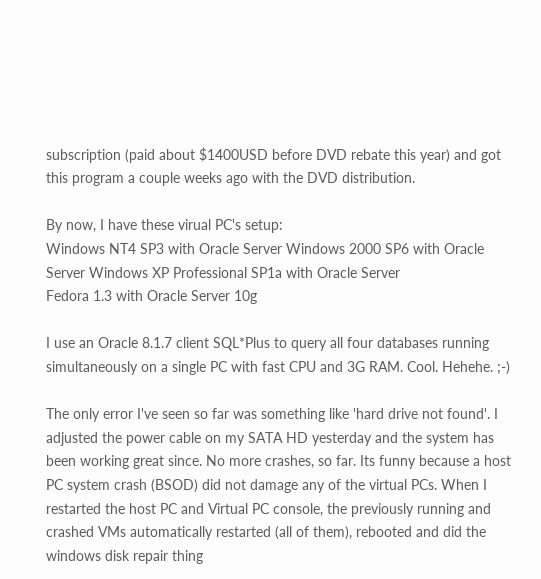subscription (paid about $1400USD before DVD rebate this year) and got this program a couple weeks ago with the DVD distribution.

By now, I have these virual PC's setup:
Windows NT4 SP3 with Oracle Server Windows 2000 SP6 with Oracle Server Windows XP Professional SP1a with Oracle Server
Fedora 1.3 with Oracle Server 10g

I use an Oracle 8.1.7 client SQL*Plus to query all four databases running simultaneously on a single PC with fast CPU and 3G RAM. Cool. Hehehe. ;-)

The only error I've seen so far was something like 'hard drive not found'. I adjusted the power cable on my SATA HD yesterday and the system has been working great since. No more crashes, so far. Its funny because a host PC system crash (BSOD) did not damage any of the virtual PCs. When I restarted the host PC and Virtual PC console, the previously running and crashed VMs automatically restarted (all of them), rebooted and did the windows disk repair thing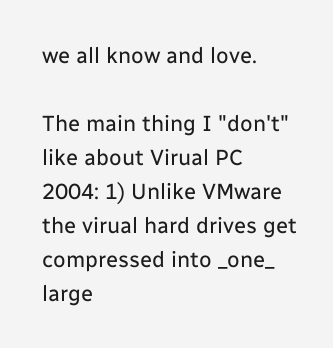we all know and love.

The main thing I "don't" like about Virual PC 2004: 1) Unlike VMware the virual hard drives get compressed into _one_ large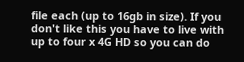file each (up to 16gb in size). If you don't like this you have to live with up to four x 4G HD so you can do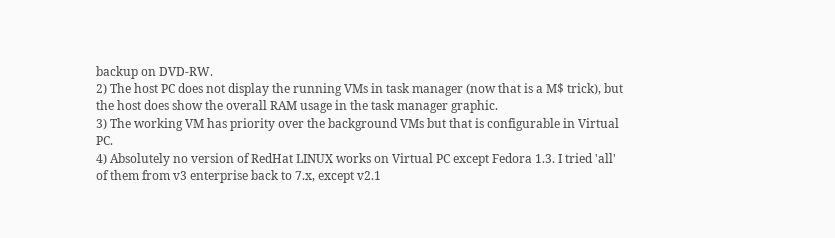backup on DVD-RW.
2) The host PC does not display the running VMs in task manager (now that is a M$ trick), but the host does show the overall RAM usage in the task manager graphic.
3) The working VM has priority over the background VMs but that is configurable in Virtual PC.
4) Absolutely no version of RedHat LINUX works on Virtual PC except Fedora 1.3. I tried 'all' of them from v3 enterprise back to 7.x, except v2.1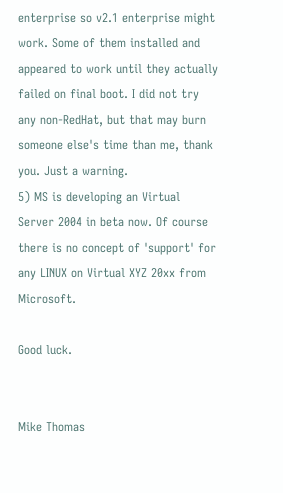enterprise so v2.1 enterprise might work. Some of them installed and appeared to work until they actually failed on final boot. I did not try any non-RedHat, but that may burn someone else's time than me, thank you. Just a warning.
5) MS is developing an Virtual Server 2004 in beta now. Of course there is no concept of 'support' for any LINUX on Virtual XYZ 20xx from Microsoft.

Good luck.


Mike Thomas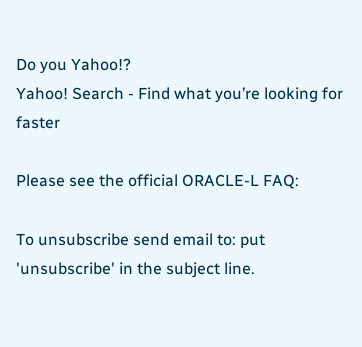Do you Yahoo!?
Yahoo! Search - Find what you’re looking for faster

Please see the official ORACLE-L FAQ:

To unsubscribe send email to: put 'unsubscribe' in the subject line.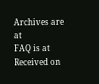Archives are at
FAQ is at
Received on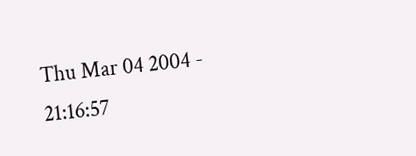Thu Mar 04 2004 - 21:16:57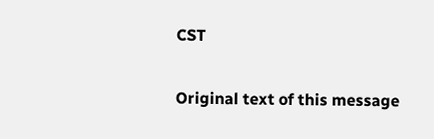CST

Original text of this message